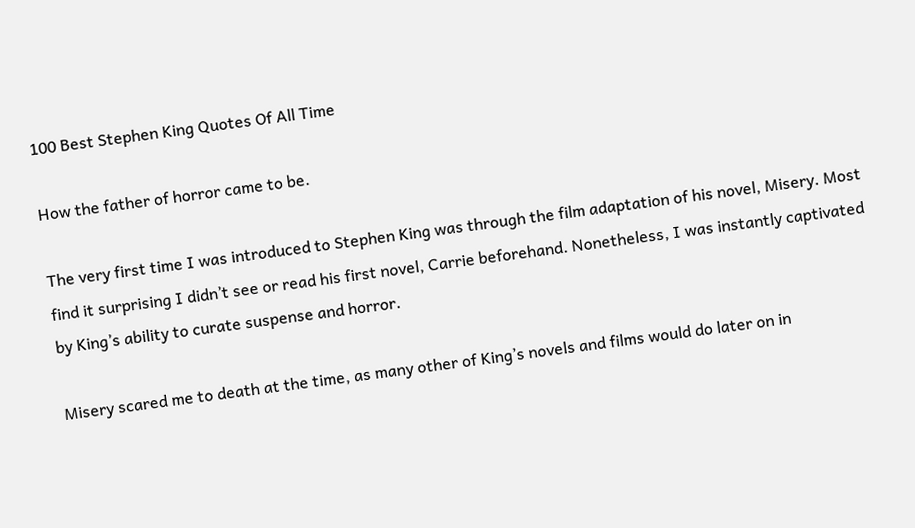100 Best Stephen King Quotes Of All Time

How the father of horror came to be.

The very first time I was introduced to Stephen King was through the film adaptation of his novel, Misery. Most find it surprising I didn’t see or read his first novel, Carrie beforehand. Nonetheless, I was instantly captivated by King’s ability to curate suspense and horror.

Misery scared me to death at the time, as many other of King’s novels and films would do later on in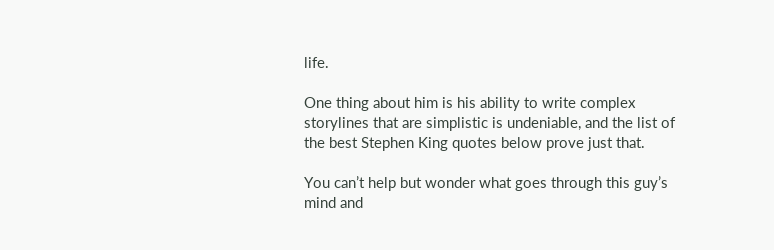life.

One thing about him is his ability to write complex storylines that are simplistic is undeniable, and the list of the best Stephen King quotes below prove just that.

You can’t help but wonder what goes through this guy’s mind and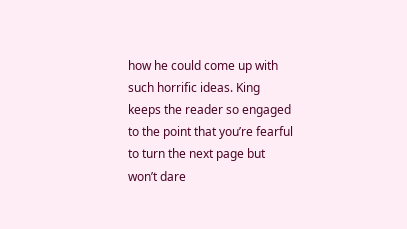how he could come up with such horrific ideas. King keeps the reader so engaged to the point that you’re fearful to turn the next page but won’t dare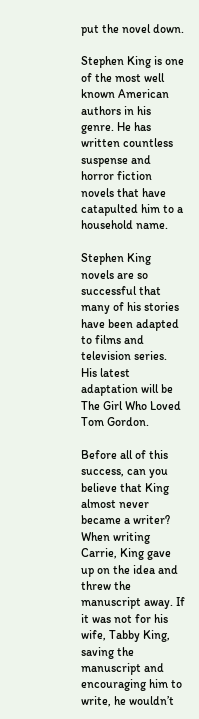put the novel down.

Stephen King is one of the most well known American authors in his genre. He has written countless suspense and horror fiction novels that have catapulted him to a household name.

Stephen King novels are so successful that many of his stories have been adapted to films and television series. His latest adaptation will be The Girl Who Loved Tom Gordon.

Before all of this success, can you believe that King almost never became a writer? When writing Carrie, King gave up on the idea and threw the manuscript away. If it was not for his wife, Tabby King, saving the manuscript and encouraging him to write, he wouldn’t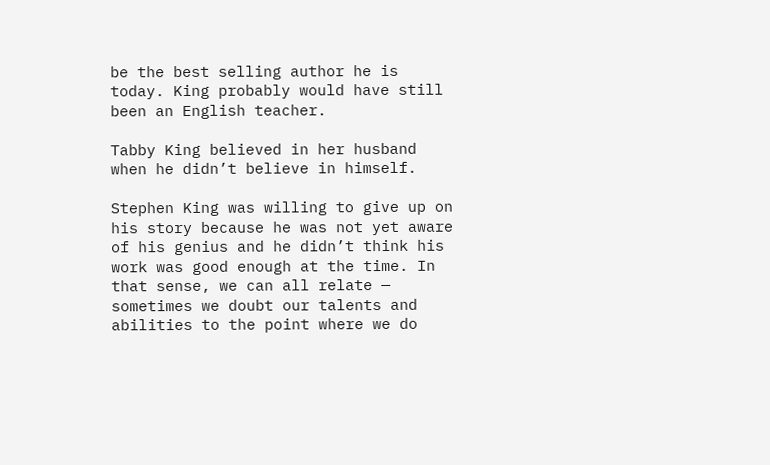be the best selling author he is today. King probably would have still been an English teacher.

Tabby King believed in her husband when he didn’t believe in himself.

Stephen King was willing to give up on his story because he was not yet aware of his genius and he didn’t think his work was good enough at the time. In that sense, we can all relate — sometimes we doubt our talents and abilities to the point where we do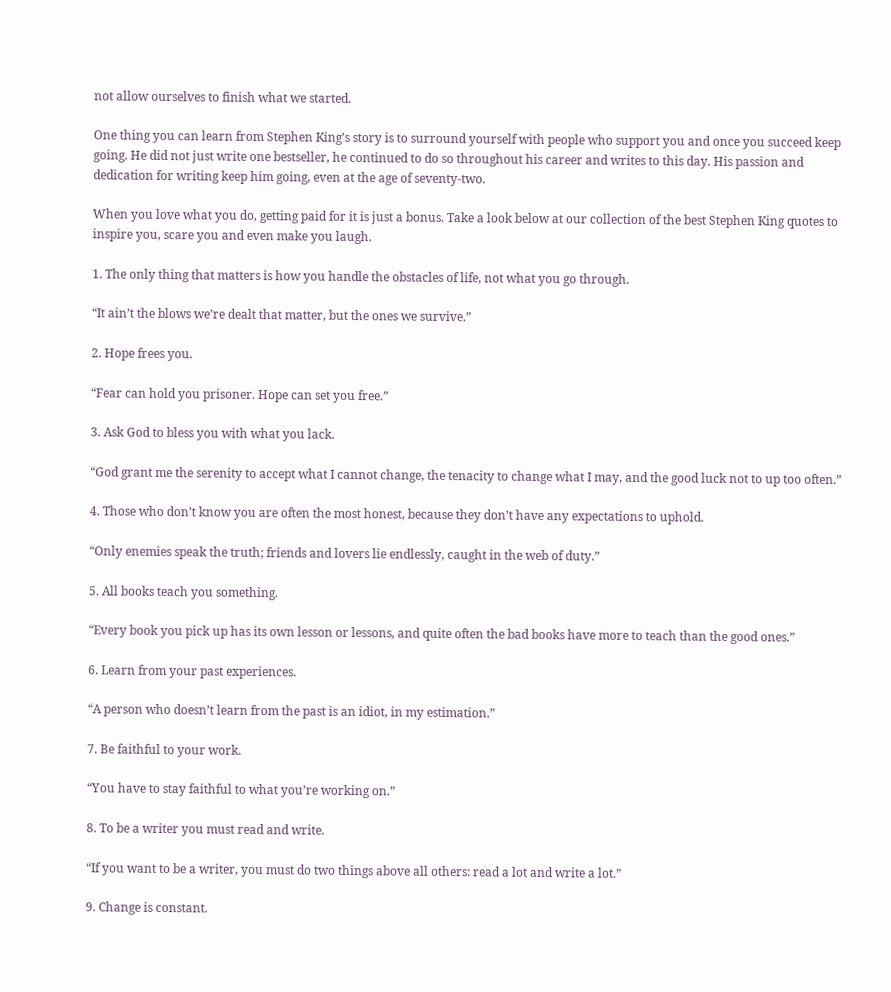not allow ourselves to finish what we started.

One thing you can learn from Stephen King’s story is to surround yourself with people who support you and once you succeed keep going. He did not just write one bestseller, he continued to do so throughout his career and writes to this day. His passion and dedication for writing keep him going, even at the age of seventy-two.

When you love what you do, getting paid for it is just a bonus. Take a look below at our collection of the best Stephen King quotes to inspire you, scare you and even make you laugh.

1. The only thing that matters is how you handle the obstacles of life, not what you go through.

“It ain’t the blows we’re dealt that matter, but the ones we survive.”

2. Hope frees you.

“Fear can hold you prisoner. Hope can set you free.”

3. Ask God to bless you with what you lack.

“God grant me the serenity to accept what I cannot change, the tenacity to change what I may, and the good luck not to up too often.”

4. Those who don’t know you are often the most honest, because they don’t have any expectations to uphold.

“Only enemies speak the truth; friends and lovers lie endlessly, caught in the web of duty.”

5. All books teach you something.

“Every book you pick up has its own lesson or lessons, and quite often the bad books have more to teach than the good ones.”

6. Learn from your past experiences.

“A person who doesn’t learn from the past is an idiot, in my estimation.”

7. Be faithful to your work.

“You have to stay faithful to what you’re working on.”

8. To be a writer you must read and write.

“If you want to be a writer, you must do two things above all others: read a lot and write a lot.”

9. Change is constant.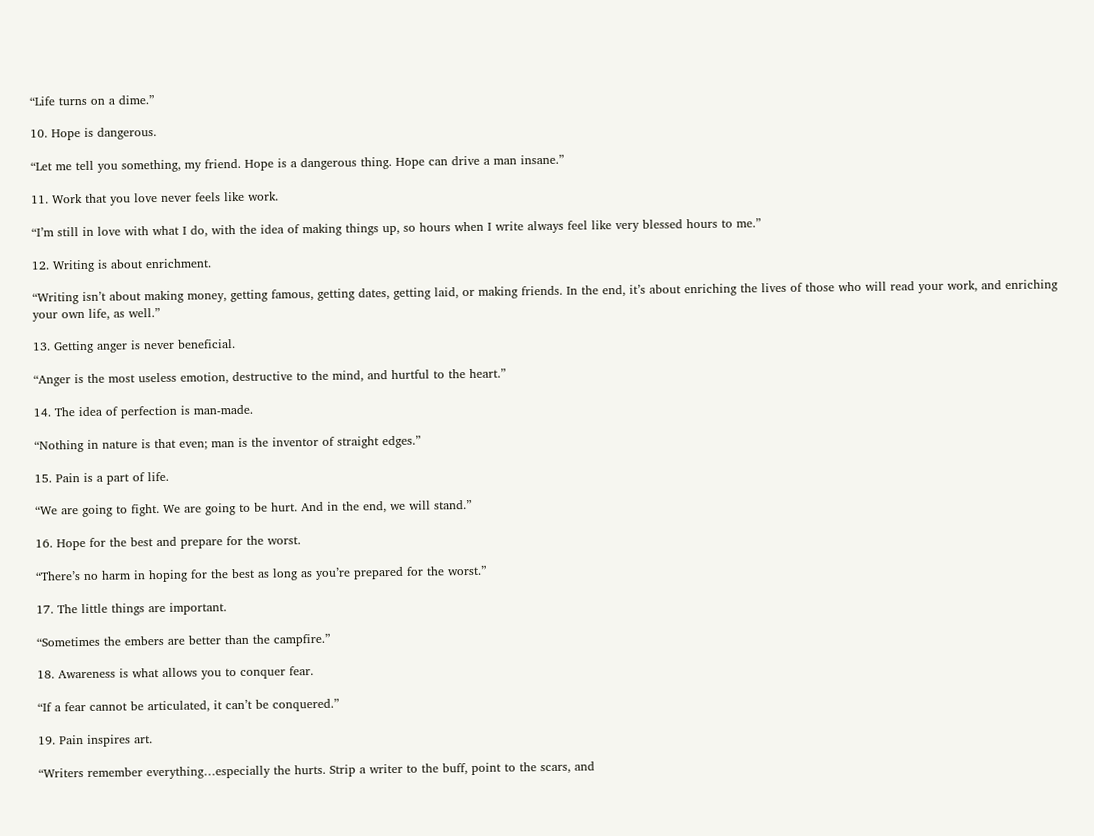“Life turns on a dime.”

10. Hope is dangerous.

“Let me tell you something, my friend. Hope is a dangerous thing. Hope can drive a man insane.”

11. Work that you love never feels like work.

“I’m still in love with what I do, with the idea of making things up, so hours when I write always feel like very blessed hours to me.”

12. Writing is about enrichment.

“Writing isn’t about making money, getting famous, getting dates, getting laid, or making friends. In the end, it’s about enriching the lives of those who will read your work, and enriching your own life, as well.”

13. Getting anger is never beneficial.

“Anger is the most useless emotion, destructive to the mind, and hurtful to the heart.”

14. The idea of perfection is man-made.

“Nothing in nature is that even; man is the inventor of straight edges.”

15. Pain is a part of life.

“We are going to fight. We are going to be hurt. And in the end, we will stand.”

16. Hope for the best and prepare for the worst.

“There’s no harm in hoping for the best as long as you’re prepared for the worst.”

17. The little things are important.

“Sometimes the embers are better than the campfire.”

18. Awareness is what allows you to conquer fear.

“If a fear cannot be articulated, it can’t be conquered.”

19. Pain inspires art.

“Writers remember everything…especially the hurts. Strip a writer to the buff, point to the scars, and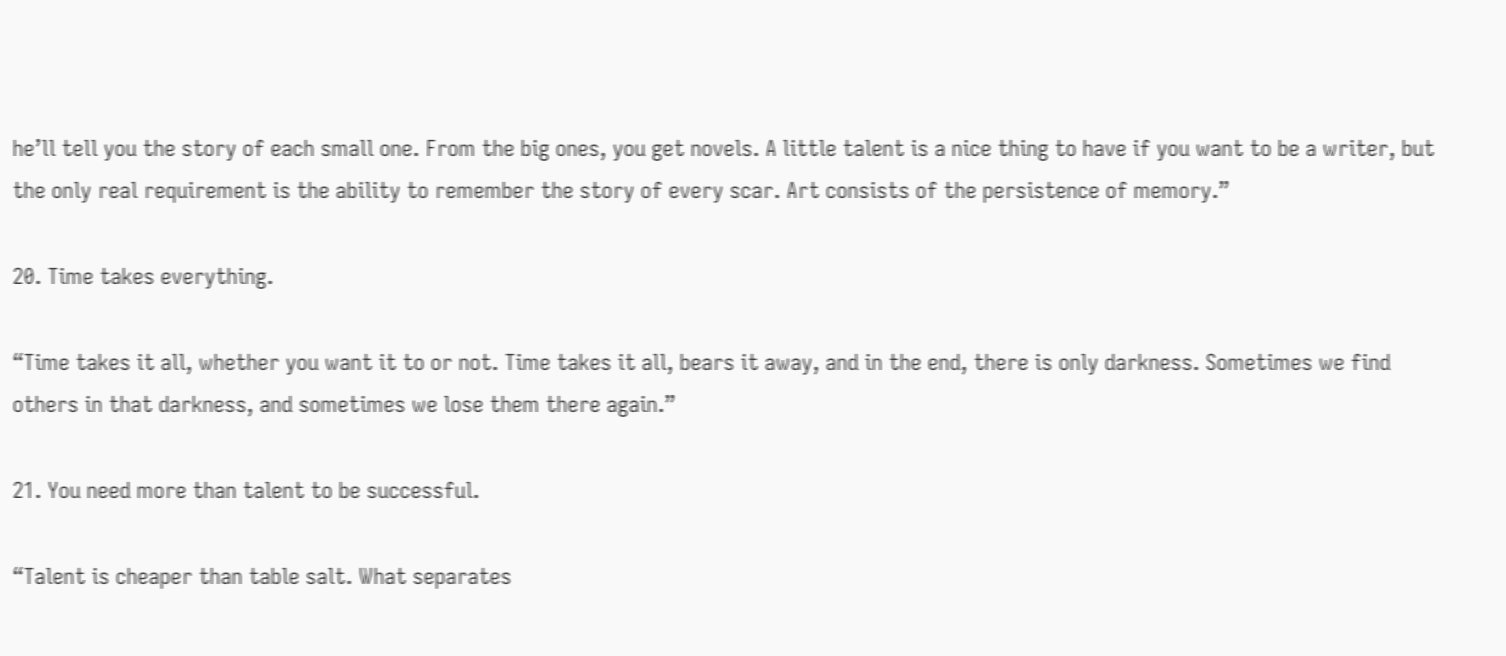he’ll tell you the story of each small one. From the big ones, you get novels. A little talent is a nice thing to have if you want to be a writer, but the only real requirement is the ability to remember the story of every scar. Art consists of the persistence of memory.”

20. Time takes everything.

“Time takes it all, whether you want it to or not. Time takes it all, bears it away, and in the end, there is only darkness. Sometimes we find others in that darkness, and sometimes we lose them there again.”

21. You need more than talent to be successful.

“Talent is cheaper than table salt. What separates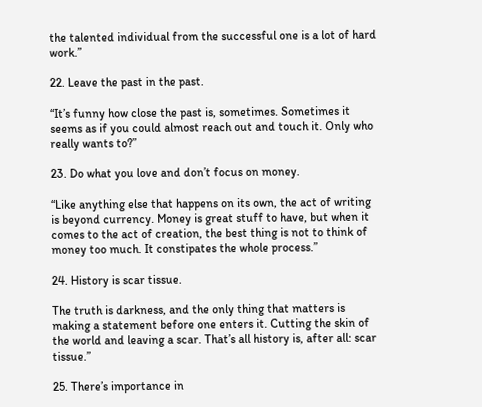the talented individual from the successful one is a lot of hard work.”

22. Leave the past in the past.

“It’s funny how close the past is, sometimes. Sometimes it seems as if you could almost reach out and touch it. Only who really wants to?”

23. Do what you love and don’t focus on money.

“Like anything else that happens on its own, the act of writing is beyond currency. Money is great stuff to have, but when it comes to the act of creation, the best thing is not to think of money too much. It constipates the whole process.”

24. History is scar tissue.

The truth is darkness, and the only thing that matters is making a statement before one enters it. Cutting the skin of the world and leaving a scar. That’s all history is, after all: scar tissue.”

25. There’s importance in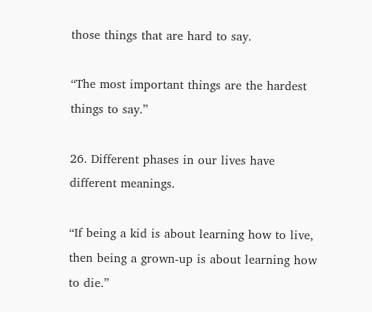those things that are hard to say.

“The most important things are the hardest things to say.”

26. Different phases in our lives have different meanings.

“If being a kid is about learning how to live, then being a grown-up is about learning how to die.”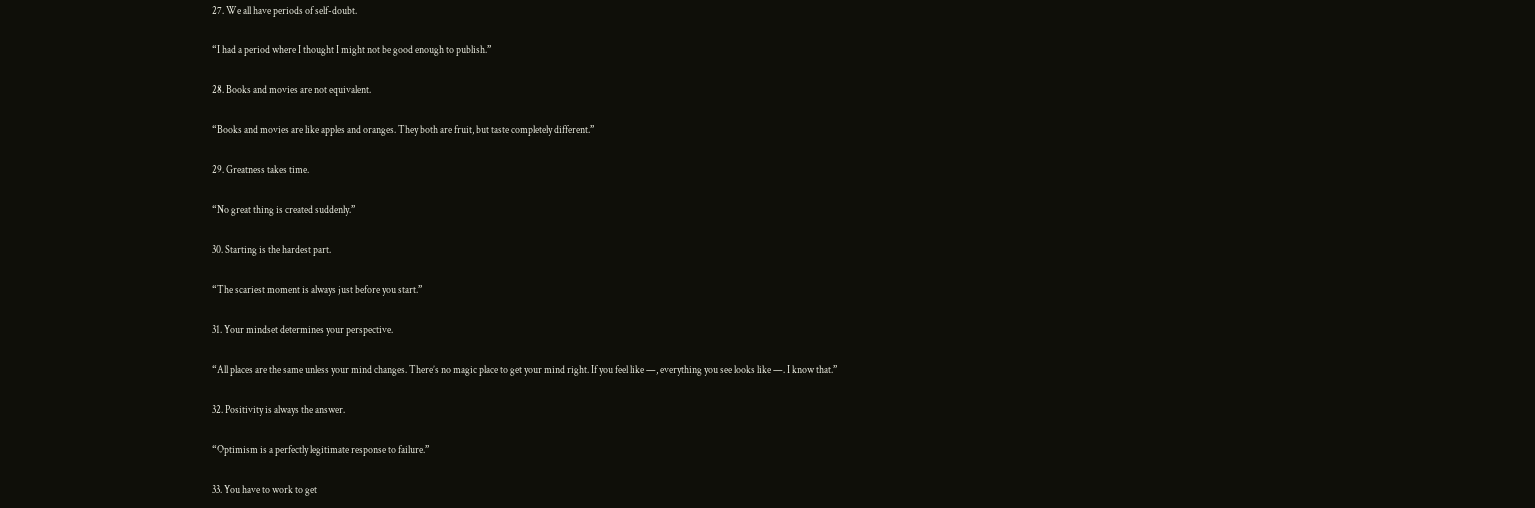27. We all have periods of self-doubt.

“I had a period where I thought I might not be good enough to publish.”

28. Books and movies are not equivalent.

“Books and movies are like apples and oranges. They both are fruit, but taste completely different.”

29. Greatness takes time.

“No great thing is created suddenly.”

30. Starting is the hardest part.

“The scariest moment is always just before you start.”

31. Your mindset determines your perspective.

“All places are the same unless your mind changes. There’s no magic place to get your mind right. If you feel like —, everything you see looks like —. I know that.”

32. Positivity is always the answer.

“Optimism is a perfectly legitimate response to failure.”

33. You have to work to get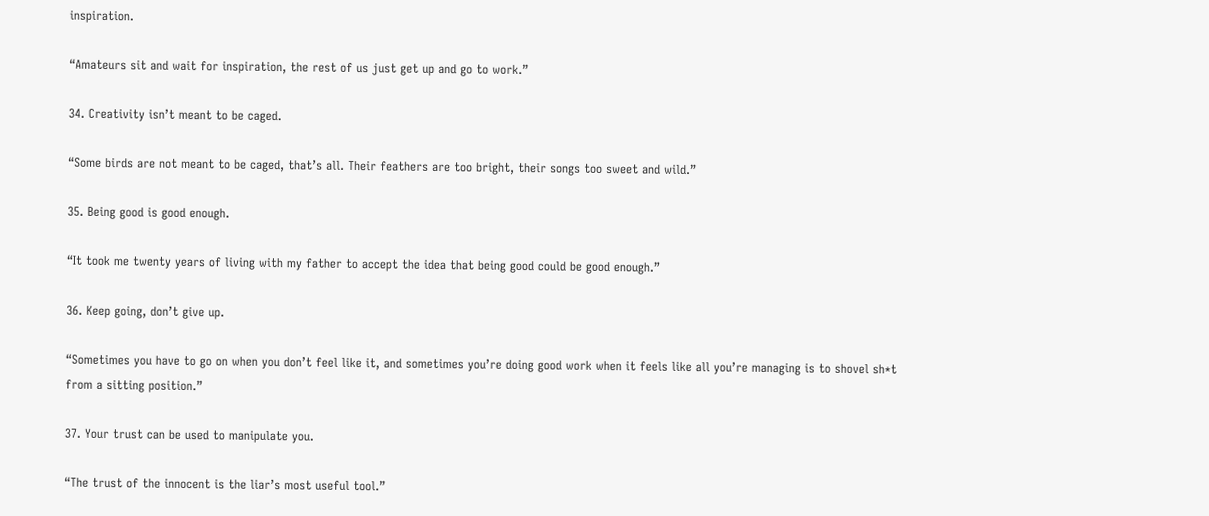inspiration.

“Amateurs sit and wait for inspiration, the rest of us just get up and go to work.”

34. Creativity isn’t meant to be caged.

“Some birds are not meant to be caged, that’s all. Their feathers are too bright, their songs too sweet and wild.”

35. Being good is good enough.

“It took me twenty years of living with my father to accept the idea that being good could be good enough.”

36. Keep going, don’t give up.

“Sometimes you have to go on when you don’t feel like it, and sometimes you’re doing good work when it feels like all you’re managing is to shovel sh*t from a sitting position.”

37. Your trust can be used to manipulate you.

“The trust of the innocent is the liar’s most useful tool.”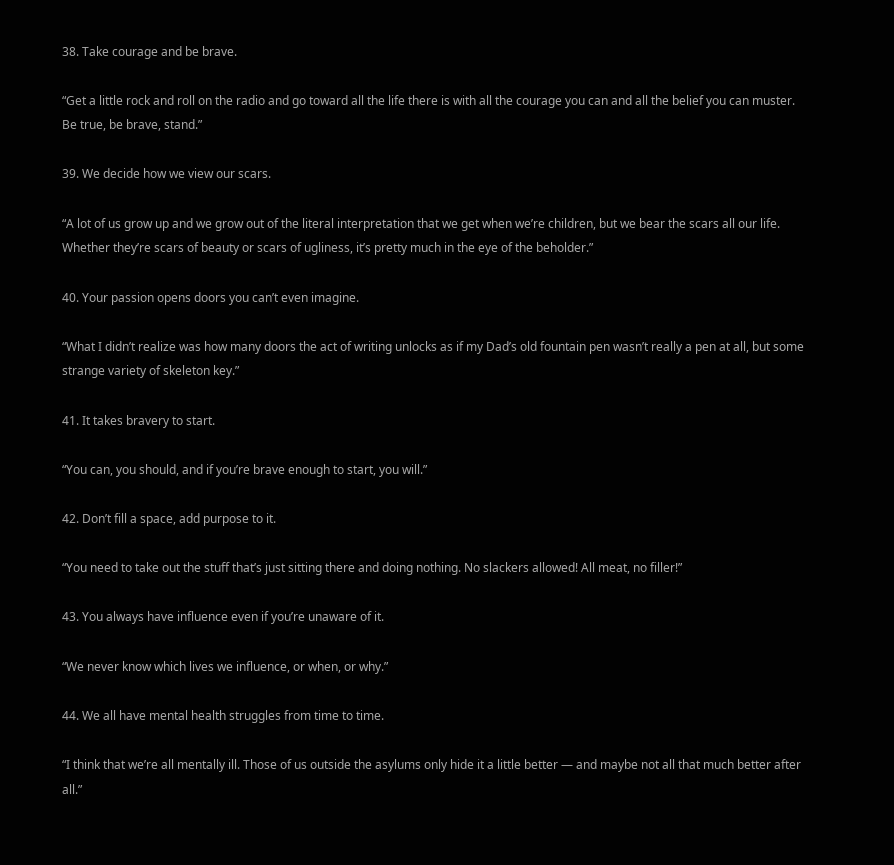38. Take courage and be brave.

“Get a little rock and roll on the radio and go toward all the life there is with all the courage you can and all the belief you can muster. Be true, be brave, stand.”

39. We decide how we view our scars.

“A lot of us grow up and we grow out of the literal interpretation that we get when we’re children, but we bear the scars all our life. Whether they’re scars of beauty or scars of ugliness, it’s pretty much in the eye of the beholder.”

40. Your passion opens doors you can’t even imagine.

“What I didn’t realize was how many doors the act of writing unlocks as if my Dad’s old fountain pen wasn’t really a pen at all, but some strange variety of skeleton key.”

41. It takes bravery to start.

“You can, you should, and if you’re brave enough to start, you will.”

42. Don’t fill a space, add purpose to it.

“You need to take out the stuff that’s just sitting there and doing nothing. No slackers allowed! All meat, no filler!”

43. You always have influence even if you’re unaware of it.

“We never know which lives we influence, or when, or why.”

44. We all have mental health struggles from time to time.

“I think that we’re all mentally ill. Those of us outside the asylums only hide it a little better — and maybe not all that much better after all.”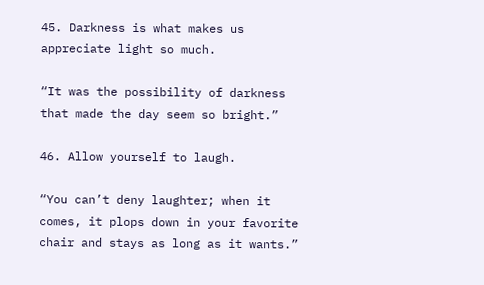45. Darkness is what makes us appreciate light so much.

“It was the possibility of darkness that made the day seem so bright.”

46. Allow yourself to laugh.

“You can’t deny laughter; when it comes, it plops down in your favorite chair and stays as long as it wants.”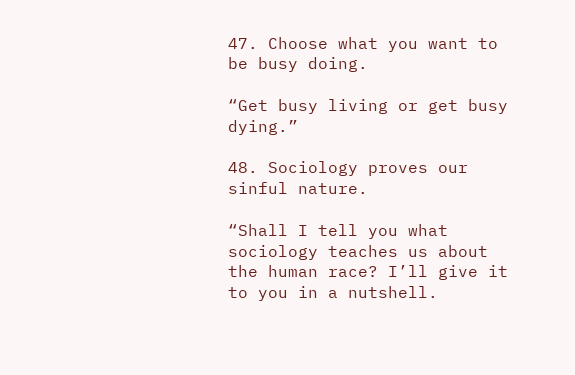47. Choose what you want to be busy doing.

“Get busy living or get busy dying.”

48. Sociology proves our sinful nature.

“Shall I tell you what sociology teaches us about the human race? I’ll give it to you in a nutshell.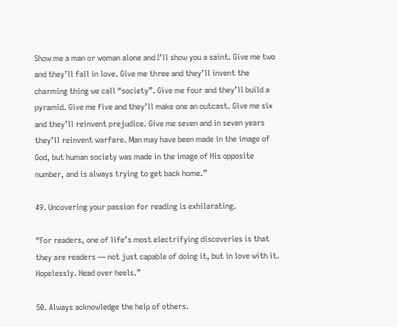Show me a man or woman alone and I’ll show you a saint. Give me two and they’ll fall in love. Give me three and they’ll invent the charming thing we call “society”. Give me four and they’ll build a pyramid. Give me five and they’ll make one an outcast. Give me six and they’ll reinvent prejudice. Give me seven and in seven years they’ll reinvent warfare. Man may have been made in the image of God, but human society was made in the image of His opposite number, and is always trying to get back home.”

49. Uncovering your passion for reading is exhilarating.

“For readers, one of life’s most electrifying discoveries is that they are readers — not just capable of doing it, but in love with it. Hopelessly. Head over heels.”

50. Always acknowledge the help of others.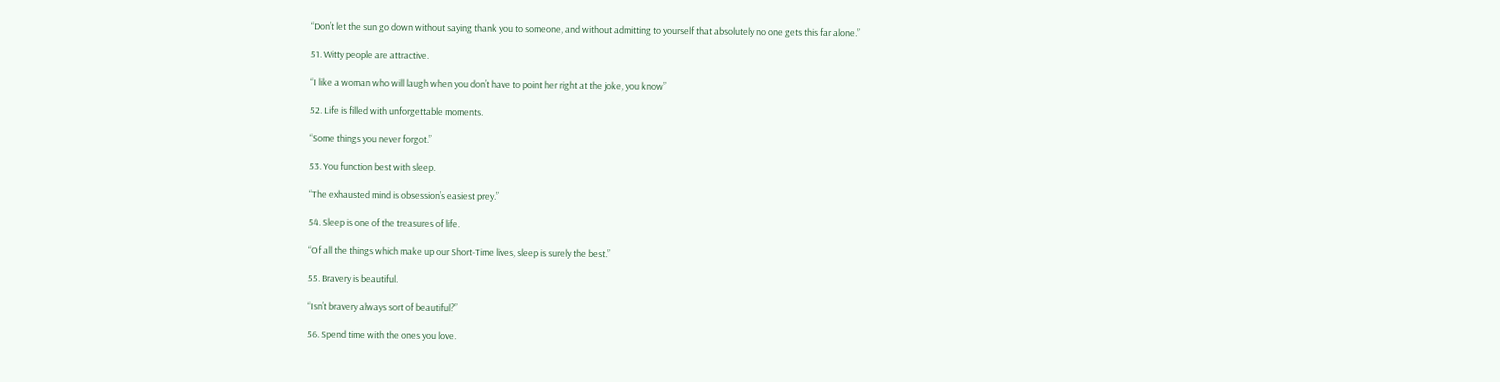“Don’t let the sun go down without saying thank you to someone, and without admitting to yourself that absolutely no one gets this far alone.”

51. Witty people are attractive.

“I like a woman who will laugh when you don’t have to point her right at the joke, you know”

52. Life is filled with unforgettable moments.

“Some things you never forgot.”

53. You function best with sleep.

“The exhausted mind is obsession’s easiest prey.”

54. Sleep is one of the treasures of life.

“Of all the things which make up our Short-Time lives, sleep is surely the best.”

55. Bravery is beautiful.

“Isn’t bravery always sort of beautiful?”

56. Spend time with the ones you love.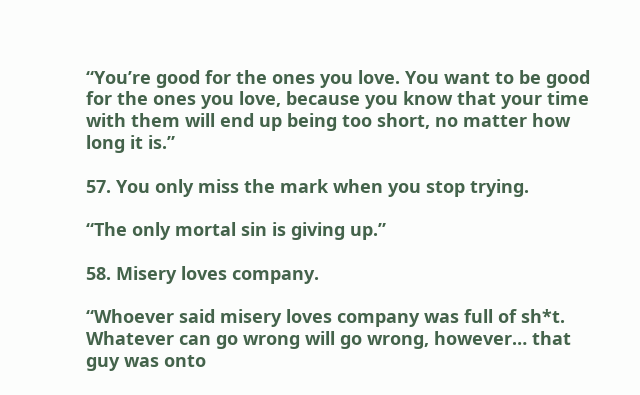“You’re good for the ones you love. You want to be good for the ones you love, because you know that your time with them will end up being too short, no matter how long it is.”

57. You only miss the mark when you stop trying.

“The only mortal sin is giving up.”

58. Misery loves company.

“Whoever said misery loves company was full of sh*t. Whatever can go wrong will go wrong, however… that guy was onto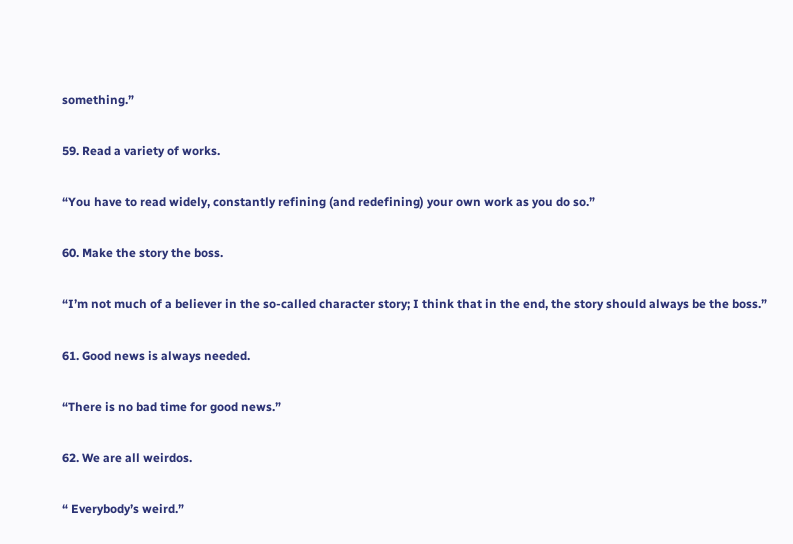something.”

59. Read a variety of works.

“You have to read widely, constantly refining (and redefining) your own work as you do so.”

60. Make the story the boss.

“I’m not much of a believer in the so-called character story; I think that in the end, the story should always be the boss.”

61. Good news is always needed.

“There is no bad time for good news.”

62. We are all weirdos.

“ Everybody’s weird.”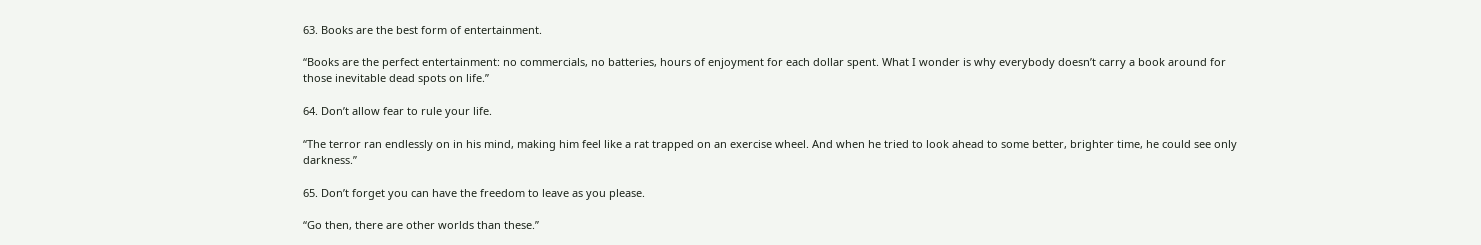63. Books are the best form of entertainment.

“Books are the perfect entertainment: no commercials, no batteries, hours of enjoyment for each dollar spent. What I wonder is why everybody doesn’t carry a book around for those inevitable dead spots on life.”

64. Don’t allow fear to rule your life.

“The terror ran endlessly on in his mind, making him feel like a rat trapped on an exercise wheel. And when he tried to look ahead to some better, brighter time, he could see only darkness.”

65. Don’t forget you can have the freedom to leave as you please.

“Go then, there are other worlds than these.”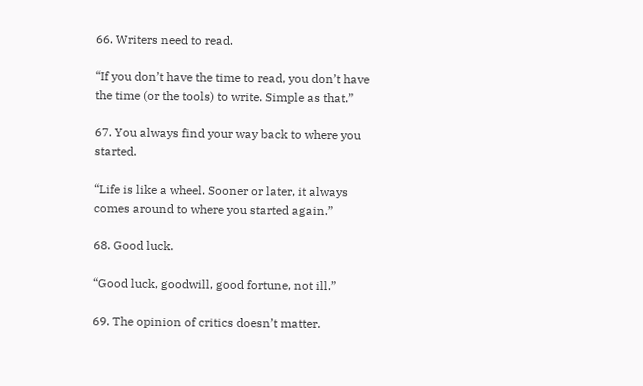66. Writers need to read.

“If you don’t have the time to read, you don’t have the time (or the tools) to write. Simple as that.”

67. You always find your way back to where you started.

“Life is like a wheel. Sooner or later, it always comes around to where you started again.”

68. Good luck.

“Good luck, goodwill, good fortune, not ill.”

69. The opinion of critics doesn’t matter.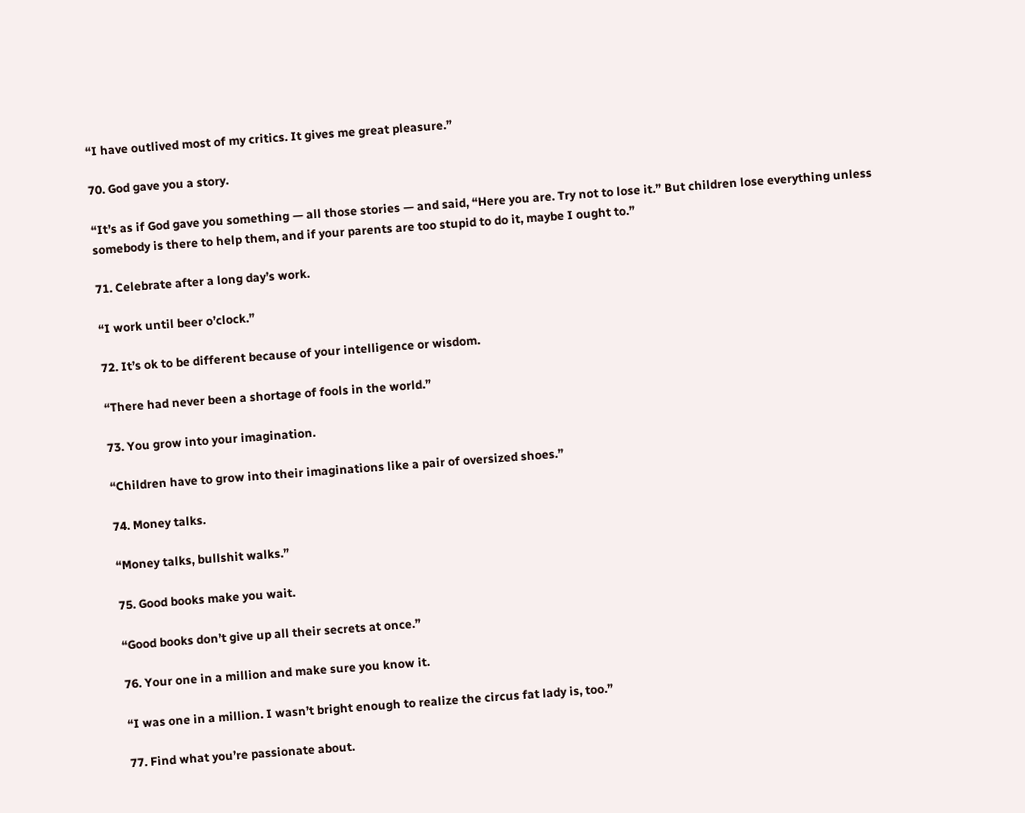“I have outlived most of my critics. It gives me great pleasure.”

70. God gave you a story.

“It’s as if God gave you something — all those stories — and said, “Here you are. Try not to lose it.” But children lose everything unless somebody is there to help them, and if your parents are too stupid to do it, maybe I ought to.”

71. Celebrate after a long day’s work.

“I work until beer o’clock.”

72. It’s ok to be different because of your intelligence or wisdom.

“There had never been a shortage of fools in the world.”

73. You grow into your imagination.

“Children have to grow into their imaginations like a pair of oversized shoes.”

74. Money talks.

“Money talks, bullshit walks.”

75. Good books make you wait.

“Good books don’t give up all their secrets at once.”

76. Your one in a million and make sure you know it.

“I was one in a million. I wasn’t bright enough to realize the circus fat lady is, too.”

77. Find what you’re passionate about.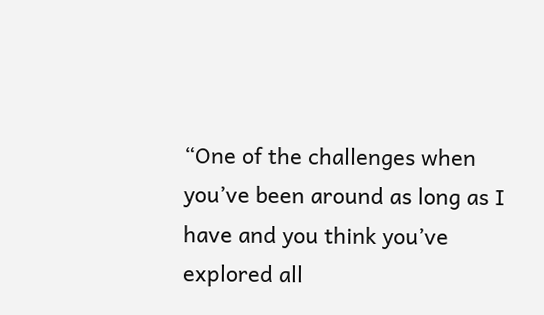“One of the challenges when you’ve been around as long as I have and you think you’ve explored all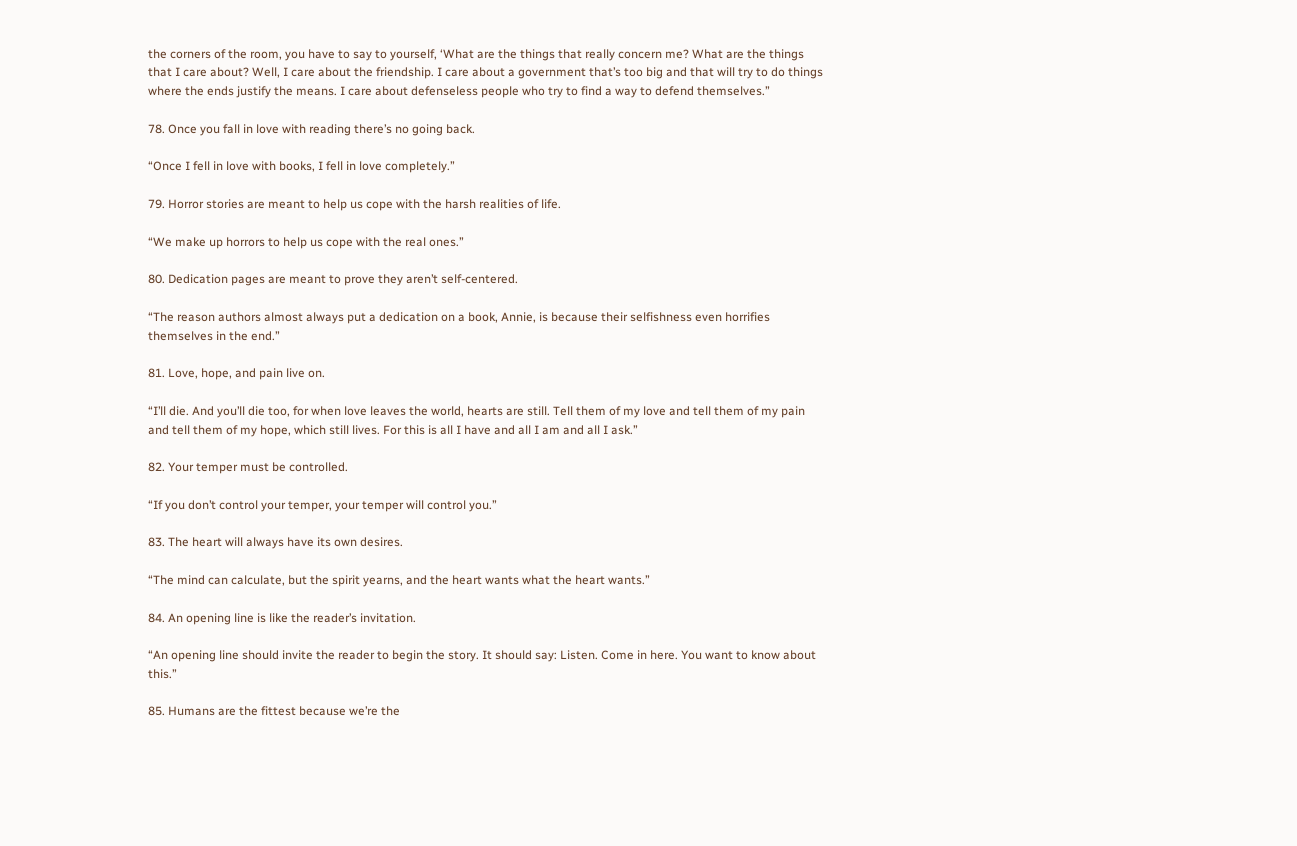the corners of the room, you have to say to yourself, ‘What are the things that really concern me? What are the things that I care about? Well, I care about the friendship. I care about a government that’s too big and that will try to do things where the ends justify the means. I care about defenseless people who try to find a way to defend themselves.”

78. Once you fall in love with reading there’s no going back.

“Once I fell in love with books, I fell in love completely.”

79. Horror stories are meant to help us cope with the harsh realities of life.

“We make up horrors to help us cope with the real ones.”

80. Dedication pages are meant to prove they aren’t self-centered.

“The reason authors almost always put a dedication on a book, Annie, is because their selfishness even horrifies themselves in the end.”

81. Love, hope, and pain live on.

“I’ll die. And you’ll die too, for when love leaves the world, hearts are still. Tell them of my love and tell them of my pain and tell them of my hope, which still lives. For this is all I have and all I am and all I ask.”

82. Your temper must be controlled.

“If you don’t control your temper, your temper will control you.”

83. The heart will always have its own desires.

“The mind can calculate, but the spirit yearns, and the heart wants what the heart wants.”

84. An opening line is like the reader’s invitation.

“An opening line should invite the reader to begin the story. It should say: Listen. Come in here. You want to know about this.”

85. Humans are the fittest because we’re the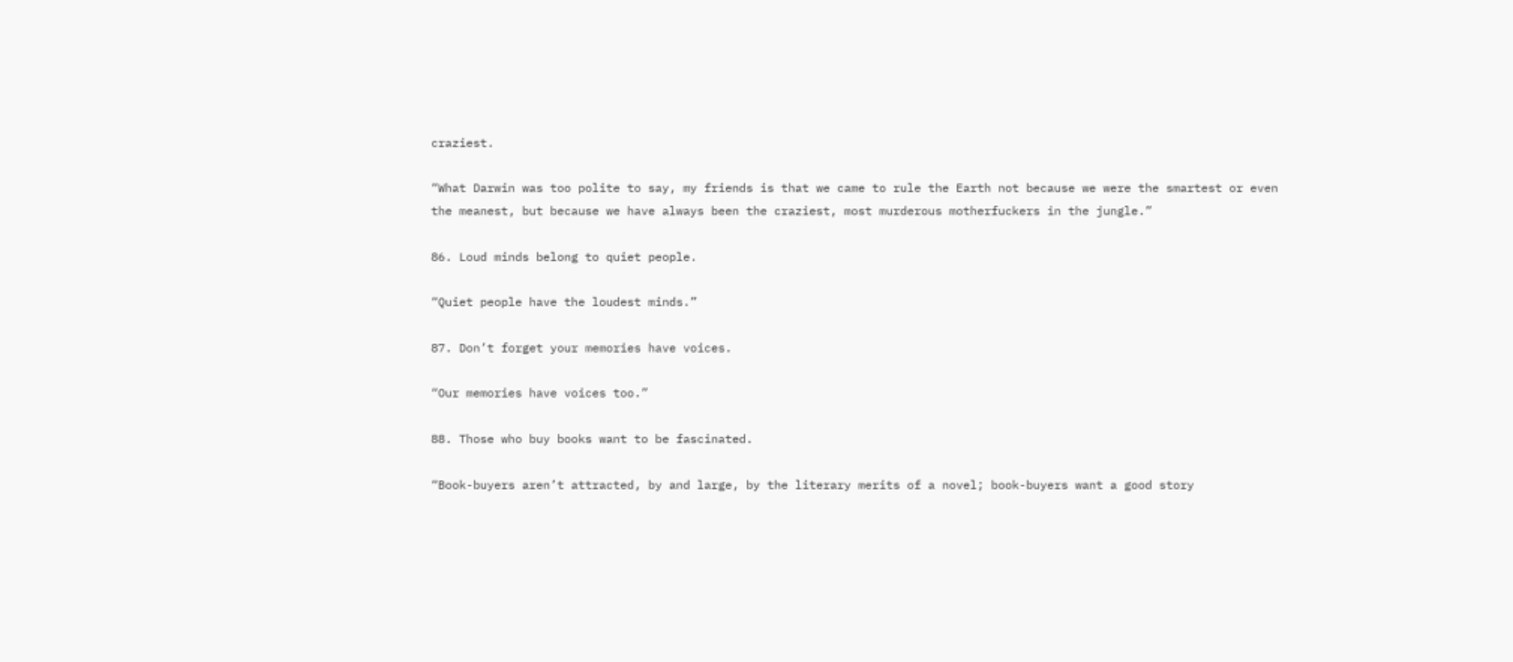craziest.

“What Darwin was too polite to say, my friends is that we came to rule the Earth not because we were the smartest or even the meanest, but because we have always been the craziest, most murderous motherfuckers in the jungle.”

86. Loud minds belong to quiet people.

“Quiet people have the loudest minds.”

87. Don’t forget your memories have voices.

“Our memories have voices too.”

88. Those who buy books want to be fascinated.

“Book-buyers aren’t attracted, by and large, by the literary merits of a novel; book-buyers want a good story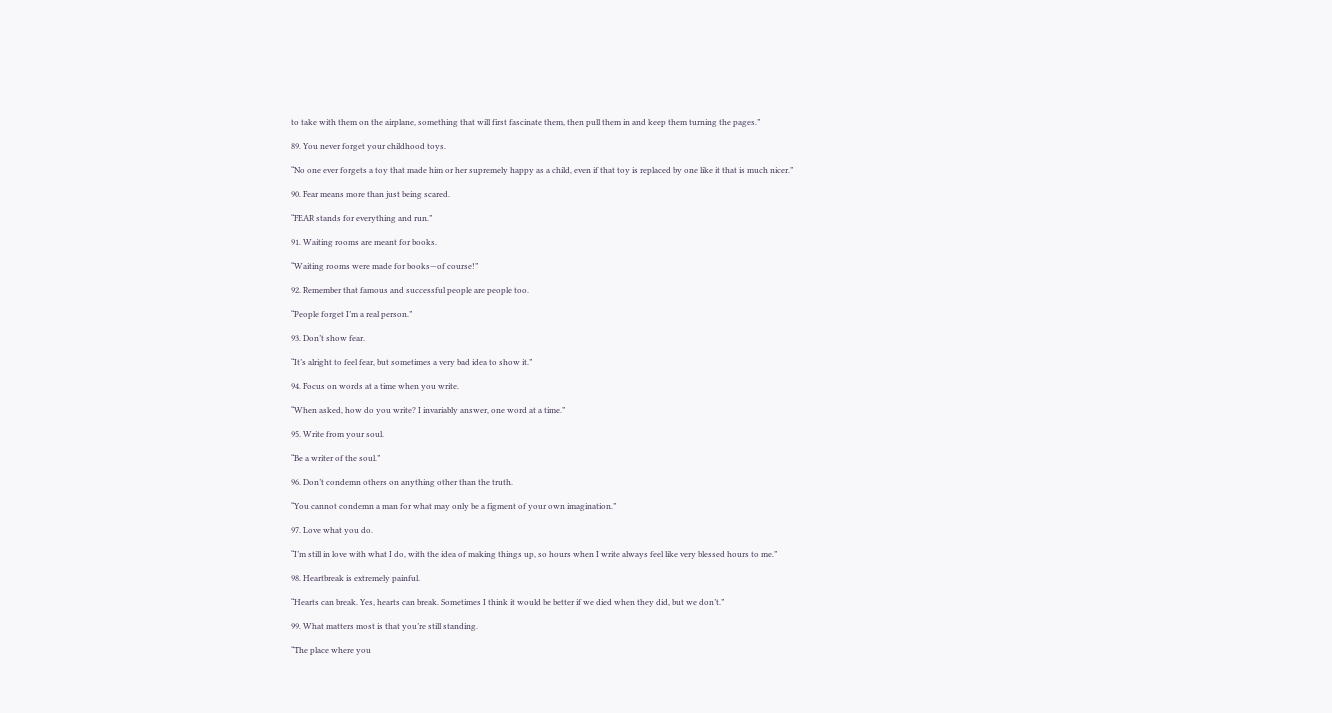to take with them on the airplane, something that will first fascinate them, then pull them in and keep them turning the pages.”

89. You never forget your childhood toys.

“No one ever forgets a toy that made him or her supremely happy as a child, even if that toy is replaced by one like it that is much nicer.”

90. Fear means more than just being scared.

“FEAR stands for everything and run.”

91. Waiting rooms are meant for books.

“Waiting rooms were made for books—of course!”

92. Remember that famous and successful people are people too.

“People forget I’m a real person.”

93. Don’t show fear.

“It’s alright to feel fear, but sometimes a very bad idea to show it.”

94. Focus on words at a time when you write.

“When asked, how do you write? I invariably answer, one word at a time.”

95. Write from your soul.

“Be a writer of the soul.”

96. Don’t condemn others on anything other than the truth.

“You cannot condemn a man for what may only be a figment of your own imagination.”

97. Love what you do.

“I’m still in love with what I do, with the idea of making things up, so hours when I write always feel like very blessed hours to me.”

98. Heartbreak is extremely painful.

“Hearts can break. Yes, hearts can break. Sometimes I think it would be better if we died when they did, but we don’t.”

99. What matters most is that you’re still standing.

“The place where you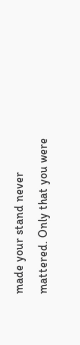made your stand never mattered. Only that you were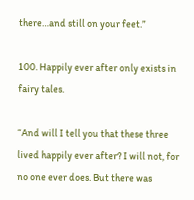there…and still on your feet.”

100. Happily ever after only exists in fairy tales.

“And will I tell you that these three lived happily ever after? I will not, for no one ever does. But there was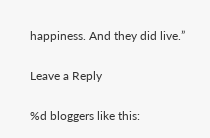happiness. And they did live.”

Leave a Reply

%d bloggers like this: